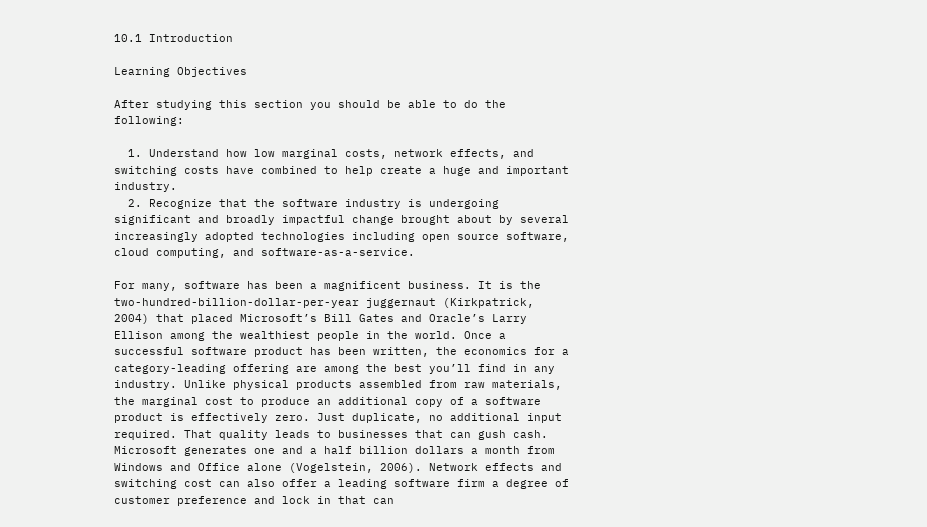10.1 Introduction

Learning Objectives

After studying this section you should be able to do the following:

  1. Understand how low marginal costs, network effects, and switching costs have combined to help create a huge and important industry.
  2. Recognize that the software industry is undergoing significant and broadly impactful change brought about by several increasingly adopted technologies including open source software, cloud computing, and software-as-a-service.

For many, software has been a magnificent business. It is the two-hundred-billion-dollar-per-year juggernaut (Kirkpatrick, 2004) that placed Microsoft’s Bill Gates and Oracle’s Larry Ellison among the wealthiest people in the world. Once a successful software product has been written, the economics for a category-leading offering are among the best you’ll find in any industry. Unlike physical products assembled from raw materials, the marginal cost to produce an additional copy of a software product is effectively zero. Just duplicate, no additional input required. That quality leads to businesses that can gush cash. Microsoft generates one and a half billion dollars a month from Windows and Office alone (Vogelstein, 2006). Network effects and switching cost can also offer a leading software firm a degree of customer preference and lock in that can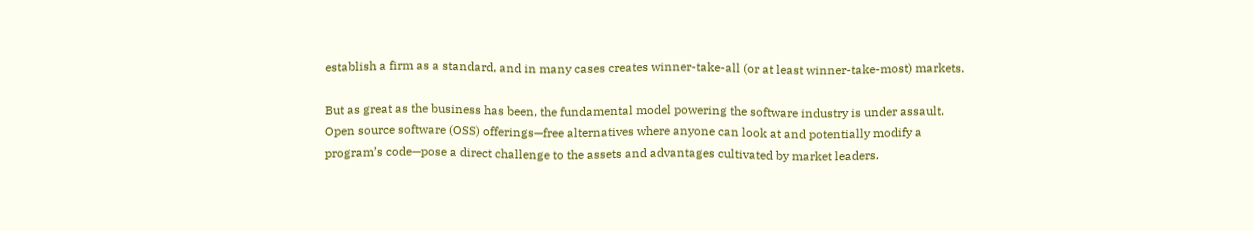establish a firm as a standard, and in many cases creates winner-take-all (or at least winner-take-most) markets.

But as great as the business has been, the fundamental model powering the software industry is under assault. Open source software (OSS) offerings—free alternatives where anyone can look at and potentially modify a program’s code—pose a direct challenge to the assets and advantages cultivated by market leaders.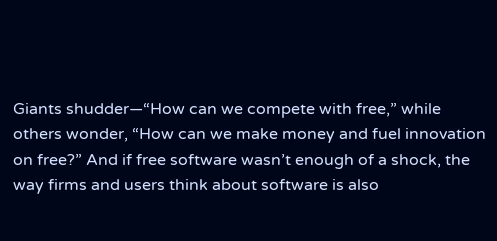Giants shudder—“How can we compete with free,” while others wonder, “How can we make money and fuel innovation on free?” And if free software wasn’t enough of a shock, the way firms and users think about software is also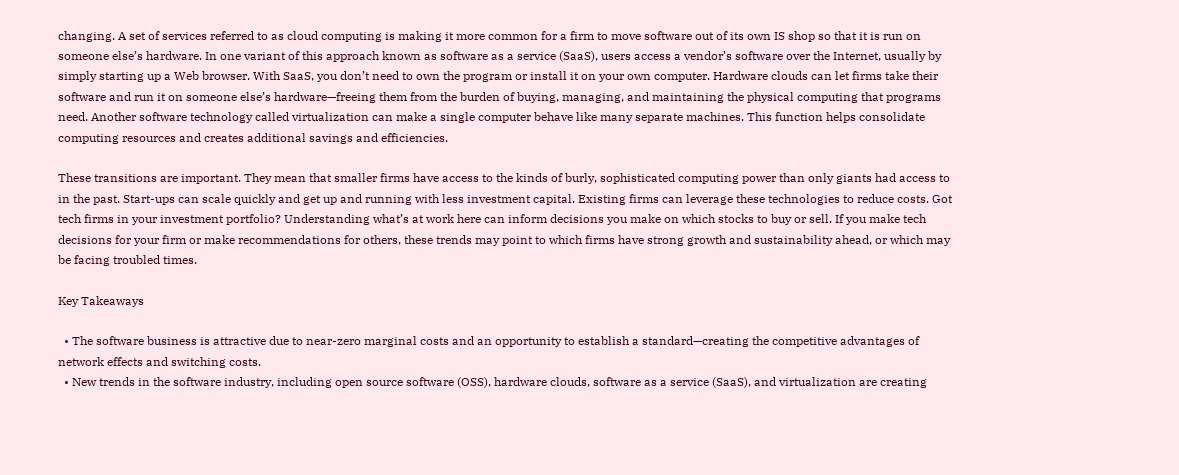changing. A set of services referred to as cloud computing is making it more common for a firm to move software out of its own IS shop so that it is run on someone else’s hardware. In one variant of this approach known as software as a service (SaaS), users access a vendor’s software over the Internet, usually by simply starting up a Web browser. With SaaS, you don’t need to own the program or install it on your own computer. Hardware clouds can let firms take their software and run it on someone else’s hardware—freeing them from the burden of buying, managing, and maintaining the physical computing that programs need. Another software technology called virtualization can make a single computer behave like many separate machines. This function helps consolidate computing resources and creates additional savings and efficiencies.

These transitions are important. They mean that smaller firms have access to the kinds of burly, sophisticated computing power than only giants had access to in the past. Start-ups can scale quickly and get up and running with less investment capital. Existing firms can leverage these technologies to reduce costs. Got tech firms in your investment portfolio? Understanding what’s at work here can inform decisions you make on which stocks to buy or sell. If you make tech decisions for your firm or make recommendations for others, these trends may point to which firms have strong growth and sustainability ahead, or which may be facing troubled times.

Key Takeaways

  • The software business is attractive due to near-zero marginal costs and an opportunity to establish a standard—creating the competitive advantages of network effects and switching costs.
  • New trends in the software industry, including open source software (OSS), hardware clouds, software as a service (SaaS), and virtualization are creating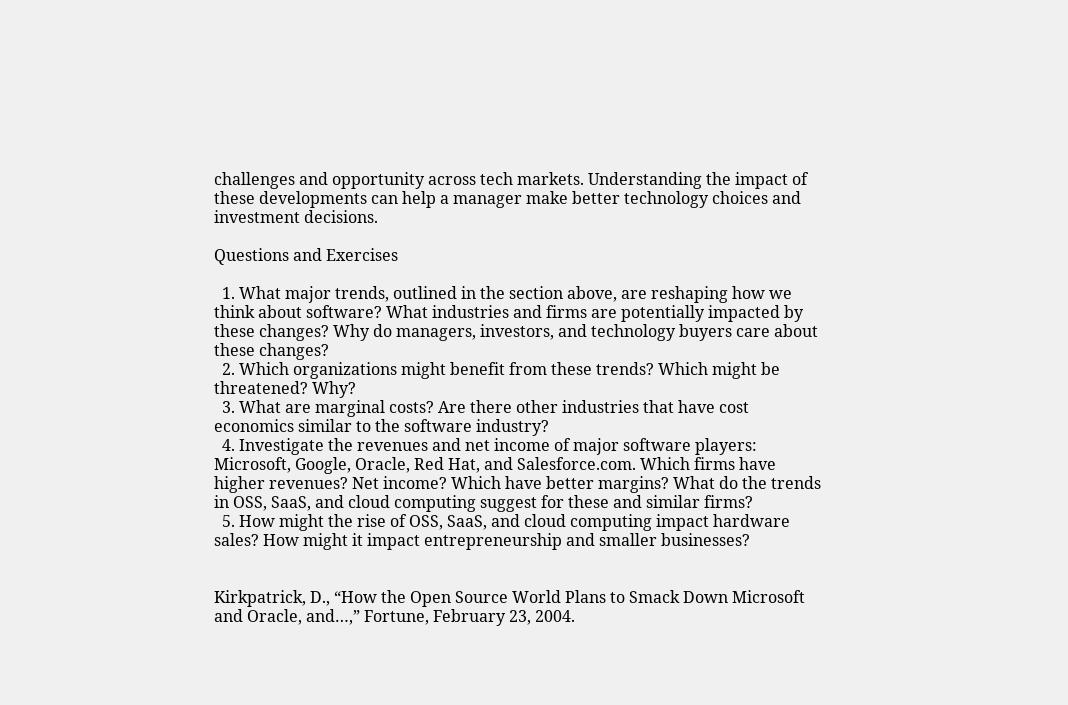challenges and opportunity across tech markets. Understanding the impact of these developments can help a manager make better technology choices and investment decisions.

Questions and Exercises

  1. What major trends, outlined in the section above, are reshaping how we think about software? What industries and firms are potentially impacted by these changes? Why do managers, investors, and technology buyers care about these changes?
  2. Which organizations might benefit from these trends? Which might be threatened? Why?
  3. What are marginal costs? Are there other industries that have cost economics similar to the software industry?
  4. Investigate the revenues and net income of major software players: Microsoft, Google, Oracle, Red Hat, and Salesforce.com. Which firms have higher revenues? Net income? Which have better margins? What do the trends in OSS, SaaS, and cloud computing suggest for these and similar firms?
  5. How might the rise of OSS, SaaS, and cloud computing impact hardware sales? How might it impact entrepreneurship and smaller businesses?


Kirkpatrick, D., “How the Open Source World Plans to Smack Down Microsoft and Oracle, and…,” Fortune, February 23, 2004.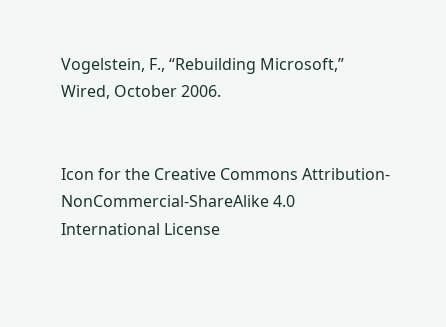Vogelstein, F., “Rebuilding Microsoft,” Wired, October 2006.


Icon for the Creative Commons Attribution-NonCommercial-ShareAlike 4.0 International License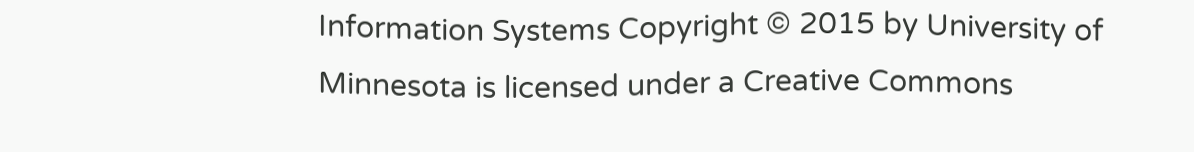Information Systems Copyright © 2015 by University of Minnesota is licensed under a Creative Commons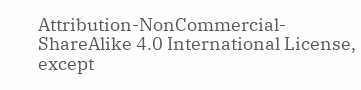Attribution-NonCommercial-ShareAlike 4.0 International License, except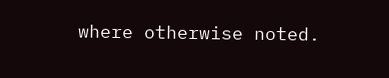where otherwise noted.